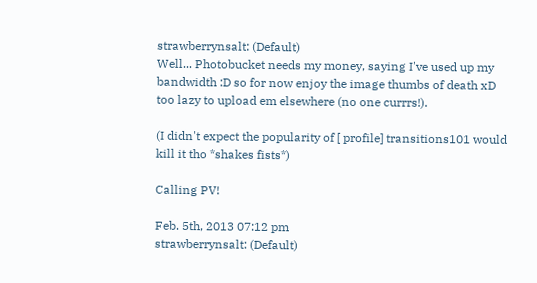strawberrynsalt: (Default)
Well... Photobucket needs my money, saying I've used up my bandwidth :D so for now enjoy the image thumbs of death xD too lazy to upload em elsewhere (no one currrs!).

(I didn't expect the popularity of [ profile] transitions101 would kill it tho *shakes fists*)

Calling PV!

Feb. 5th, 2013 07:12 pm
strawberrynsalt: (Default)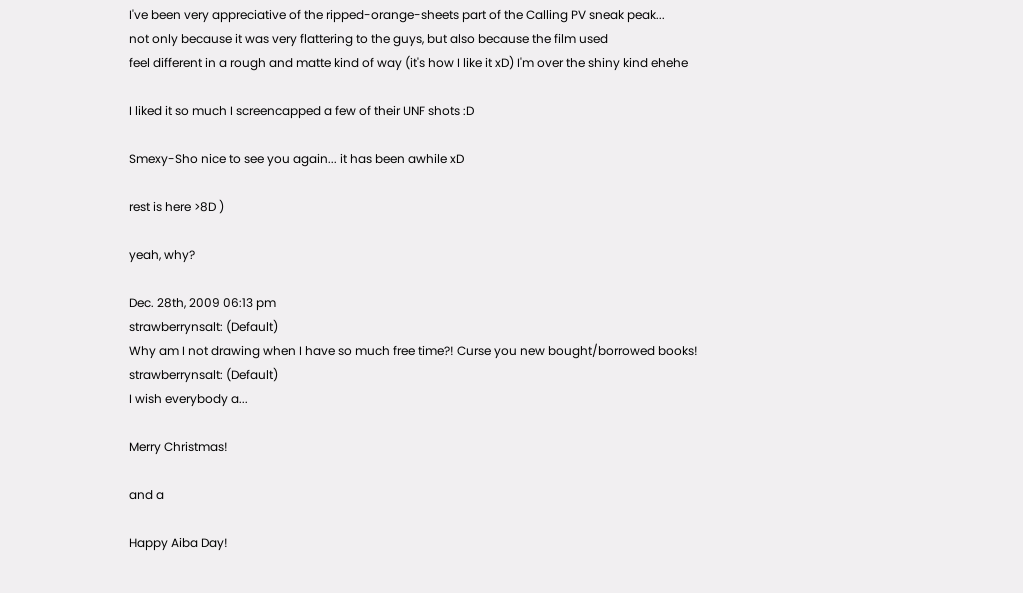I've been very appreciative of the ripped-orange-sheets part of the Calling PV sneak peak...
not only because it was very flattering to the guys, but also because the film used
feel different in a rough and matte kind of way (it's how I like it xD) I'm over the shiny kind ehehe

I liked it so much I screencapped a few of their UNF shots :D

Smexy-Sho nice to see you again... it has been awhile xD

rest is here >8D )

yeah, why?

Dec. 28th, 2009 06:13 pm
strawberrynsalt: (Default)
Why am I not drawing when I have so much free time?! Curse you new bought/borrowed books!
strawberrynsalt: (Default)
I wish everybody a...

Merry Christmas!

and a

Happy Aiba Day!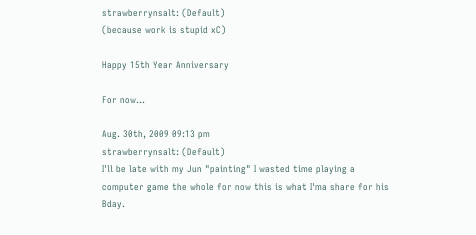strawberrynsalt: (Default)
(because work is stupid xC)

Happy 15th Year Anniversary

For now...

Aug. 30th, 2009 09:13 pm
strawberrynsalt: (Default)
I'll be late with my Jun "painting" I wasted time playing a computer game the whole for now this is what I'ma share for his Bday.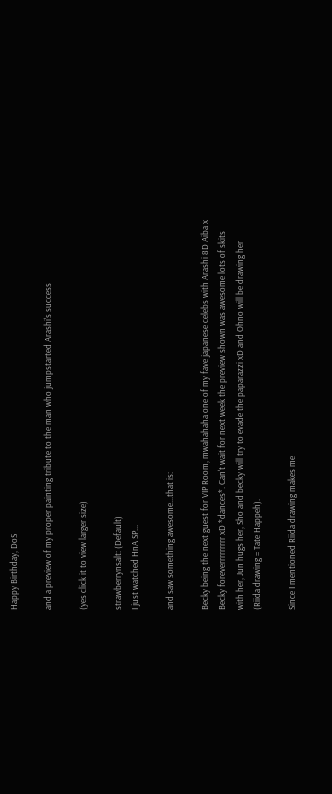Happy Birthday, DoS

and a preview of my proper painting tribute to the man who jumpstarted Arashi's success

(yes click it to view larger size)

strawberrynsalt: (Default)
I just watched HnA SP...

and saw something awesome...that is:

Becky being the next guest for VIP Room, mwahahaha one of my fave japanese celebs with Arashi 8D Aiba x Becky foreverrrrrrrrr xD *dances*. Can't wait for next week the preview shown was awesome lots of skits with her, Jun hugs her, Sho and becky will try to evade the paparazzi xD and Ohno will be drawing her (Riida drawing = Tate Happeh).

Since I mentioned Riida drawing makes me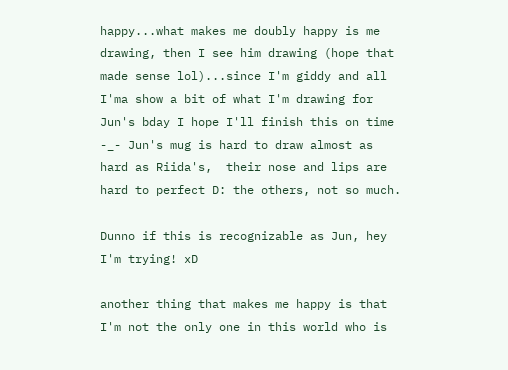happy...what makes me doubly happy is me drawing, then I see him drawing (hope that made sense lol)...since I'm giddy and all I'ma show a bit of what I'm drawing for Jun's bday I hope I'll finish this on time -_- Jun's mug is hard to draw almost as hard as Riida's,  their nose and lips are hard to perfect D: the others, not so much.

Dunno if this is recognizable as Jun, hey I'm trying! xD

another thing that makes me happy is that I'm not the only one in this world who is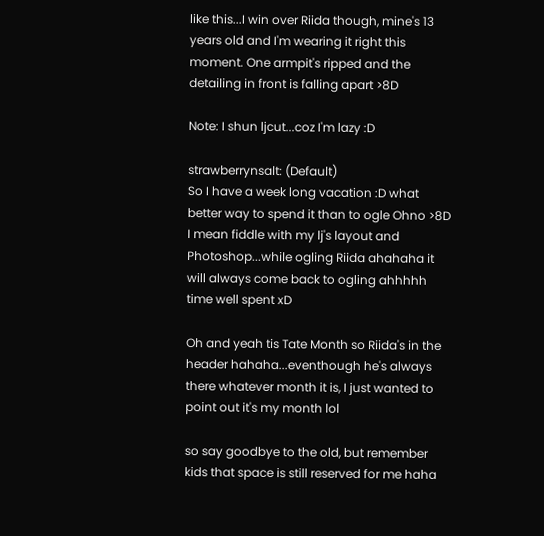like this...I win over Riida though, mine's 13 years old and I'm wearing it right this moment. One armpit's ripped and the detailing in front is falling apart >8D

Note: I shun ljcut...coz I'm lazy :D

strawberrynsalt: (Default)
So I have a week long vacation :D what better way to spend it than to ogle Ohno >8D I mean fiddle with my lj's layout and Photoshop...while ogling Riida ahahaha it will always come back to ogling ahhhhh time well spent xD

Oh and yeah tis Tate Month so Riida's in the header hahaha...eventhough he's always there whatever month it is, I just wanted to point out it's my month lol

so say goodbye to the old, but remember kids that space is still reserved for me haha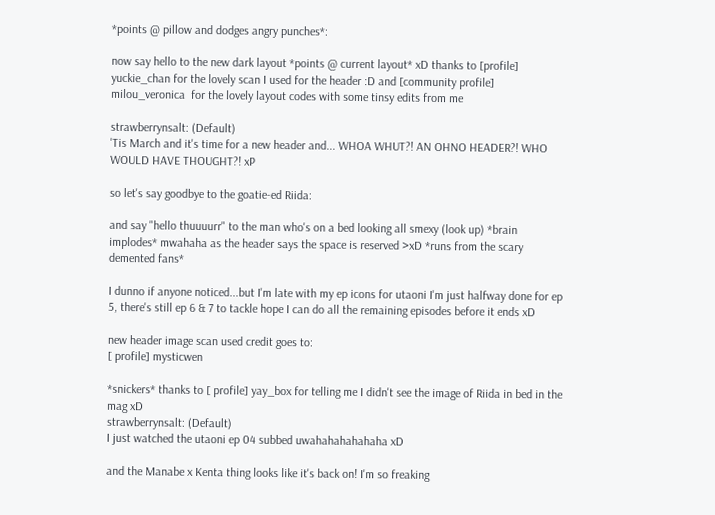*points @ pillow and dodges angry punches*:

now say hello to the new dark layout *points @ current layout* xD thanks to [profile] yuckie_chan for the lovely scan I used for the header :D and [community profile] milou_veronica  for the lovely layout codes with some tinsy edits from me

strawberrynsalt: (Default)
'Tis March and it's time for a new header and... WHOA WHUT?! AN OHNO HEADER?! WHO WOULD HAVE THOUGHT?! xP

so let's say goodbye to the goatie-ed Riida:

and say "hello thuuuurr" to the man who's on a bed looking all smexy (look up) *brain implodes* mwahaha as the header says the space is reserved >xD *runs from the scary demented fans*

I dunno if anyone noticed...but I'm late with my ep icons for utaoni I'm just halfway done for ep 5, there's still ep 6 & 7 to tackle hope I can do all the remaining episodes before it ends xD

new header image scan used credit goes to:
[ profile] mysticwen

*snickers* thanks to [ profile] yay_box for telling me I didn't see the image of Riida in bed in the mag xD
strawberrynsalt: (Default)
I just watched the utaoni ep 04 subbed uwahahahahahaha xD

and the Manabe x Kenta thing looks like it's back on! I'm so freaking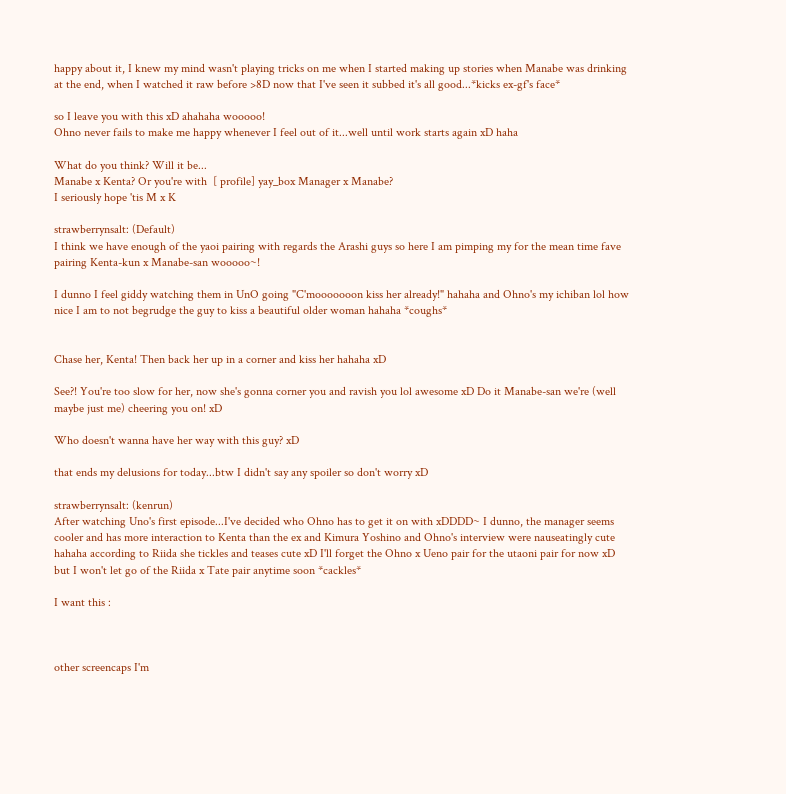happy about it, I knew my mind wasn't playing tricks on me when I started making up stories when Manabe was drinking at the end, when I watched it raw before >8D now that I've seen it subbed it's all good...*kicks ex-gf's face*

so I leave you with this xD ahahaha wooooo!
Ohno never fails to make me happy whenever I feel out of it...well until work starts again xD haha

What do you think? Will it be...
Manabe x Kenta? Or you're with  [ profile] yay_box Manager x Manabe?
I seriously hope 'tis M x K

strawberrynsalt: (Default)
I think we have enough of the yaoi pairing with regards the Arashi guys so here I am pimping my for the mean time fave pairing Kenta-kun x Manabe-san wooooo~!

I dunno I feel giddy watching them in UnO going "C'mooooooon kiss her already!" hahaha and Ohno's my ichiban lol how nice I am to not begrudge the guy to kiss a beautiful older woman hahaha *coughs*


Chase her, Kenta! Then back her up in a corner and kiss her hahaha xD

See?! You're too slow for her, now she's gonna corner you and ravish you lol awesome xD Do it Manabe-san we're (well maybe just me) cheering you on! xD

Who doesn't wanna have her way with this guy? xD

that ends my delusions for today...btw I didn't say any spoiler so don't worry xD

strawberrynsalt: (kenrun)
After watching Uno's first episode...I've decided who Ohno has to get it on with xDDDD~ I dunno, the manager seems cooler and has more interaction to Kenta than the ex and Kimura Yoshino and Ohno's interview were nauseatingly cute hahaha according to Riida she tickles and teases cute xD I'll forget the Ohno x Ueno pair for the utaoni pair for now xD but I won't let go of the Riida x Tate pair anytime soon *cackles*

I want this :



other screencaps I'm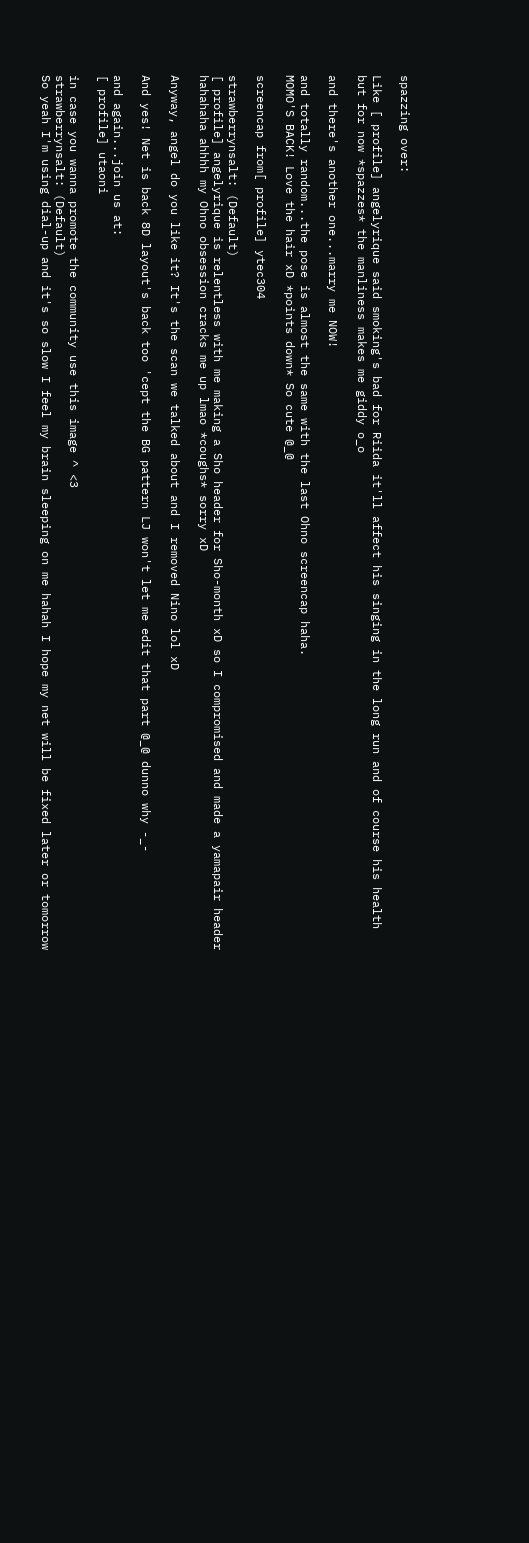spazzing over:

Like [ profile] angelyrique said smoking's bad for Riida it'll affect his singing in the long run and of course his health
but for now *spazzes* the manliness makes me giddy o_o

and there's another one...marry me NOW!

and totally random...the pose is almost the same with the last Ohno screencap haha.
MOMO'S BACK! Love the hair xD *points down* So cute @_@

screencap from[ profile] ytec304

strawberrynsalt: (Default)
[ profile] angelyrique is relentless with me making a Sho header for Sho-month xD so I compromised and made a yamapair header hahahaha ahhhh my Ohno obsession cracks me up lmao *coughs* sorry xD

Anyway, angel do you like it? It's the scan we talked about and I removed Nino lol xD

And yes! Net is back 8D layout's back too 'cept the BG pattern LJ won't let me edit that part @_@ dunno why -_-

and again...join us at:
[ profile] utaoni

in case you wanna promote the community use this image ^ <3
strawberrynsalt: (Default)
So yeah I'm using dial-up and it's so slow I feel my brain sleeping on me hahah I hope my net will be fixed later or tomorrow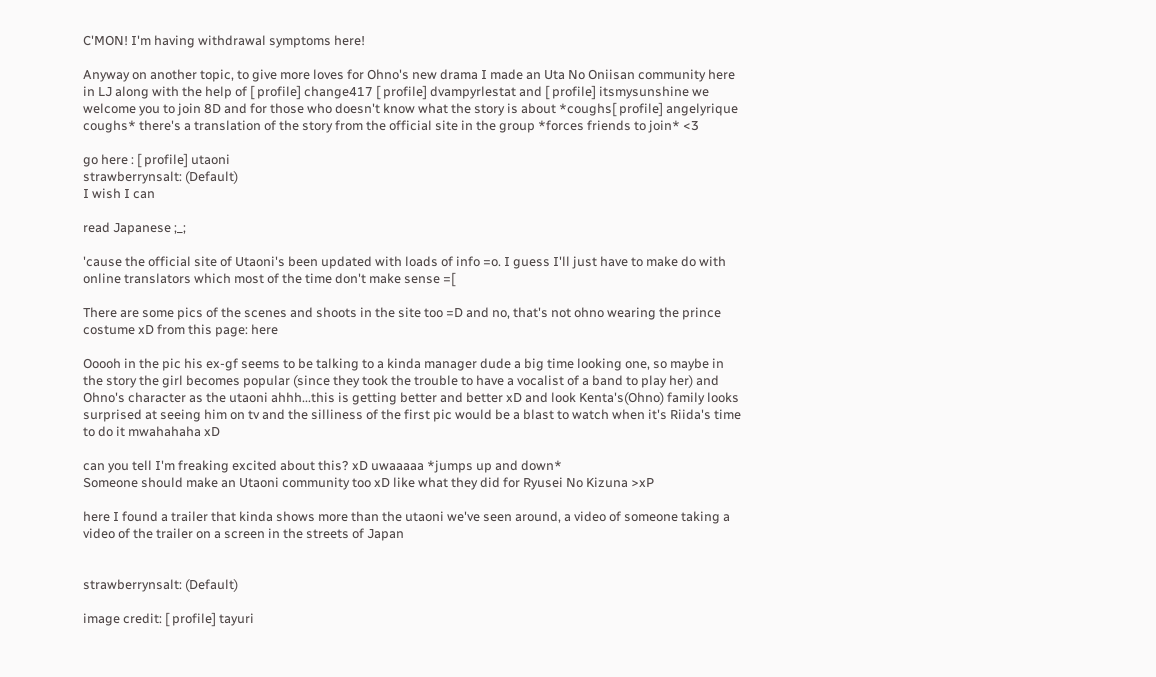C'MON! I'm having withdrawal symptoms here!

Anyway on another topic, to give more loves for Ohno's new drama I made an Uta No Oniisan community here in LJ along with the help of [ profile] change417 [ profile] dvampyrlestat and [ profile] itsmysunshine we welcome you to join 8D and for those who doesn't know what the story is about *coughs[ profile] angelyrique coughs* there's a translation of the story from the official site in the group *forces friends to join* <3

go here : [ profile] utaoni
strawberrynsalt: (Default)
I wish I can

read Japanese ;_;

'cause the official site of Utaoni's been updated with loads of info =o. I guess I'll just have to make do with online translators which most of the time don't make sense =[

There are some pics of the scenes and shoots in the site too =D and no, that's not ohno wearing the prince costume xD from this page: here

Ooooh in the pic his ex-gf seems to be talking to a kinda manager dude a big time looking one, so maybe in the story the girl becomes popular (since they took the trouble to have a vocalist of a band to play her) and Ohno's character as the utaoni ahhh...this is getting better and better xD and look Kenta's(Ohno) family looks surprised at seeing him on tv and the silliness of the first pic would be a blast to watch when it's Riida's time to do it mwahahaha xD

can you tell I'm freaking excited about this? xD uwaaaaa *jumps up and down*
Someone should make an Utaoni community too xD like what they did for Ryusei No Kizuna >xP

here I found a trailer that kinda shows more than the utaoni we've seen around, a video of someone taking a video of the trailer on a screen in the streets of Japan


strawberrynsalt: (Default)

image credit: [ profile] tayuri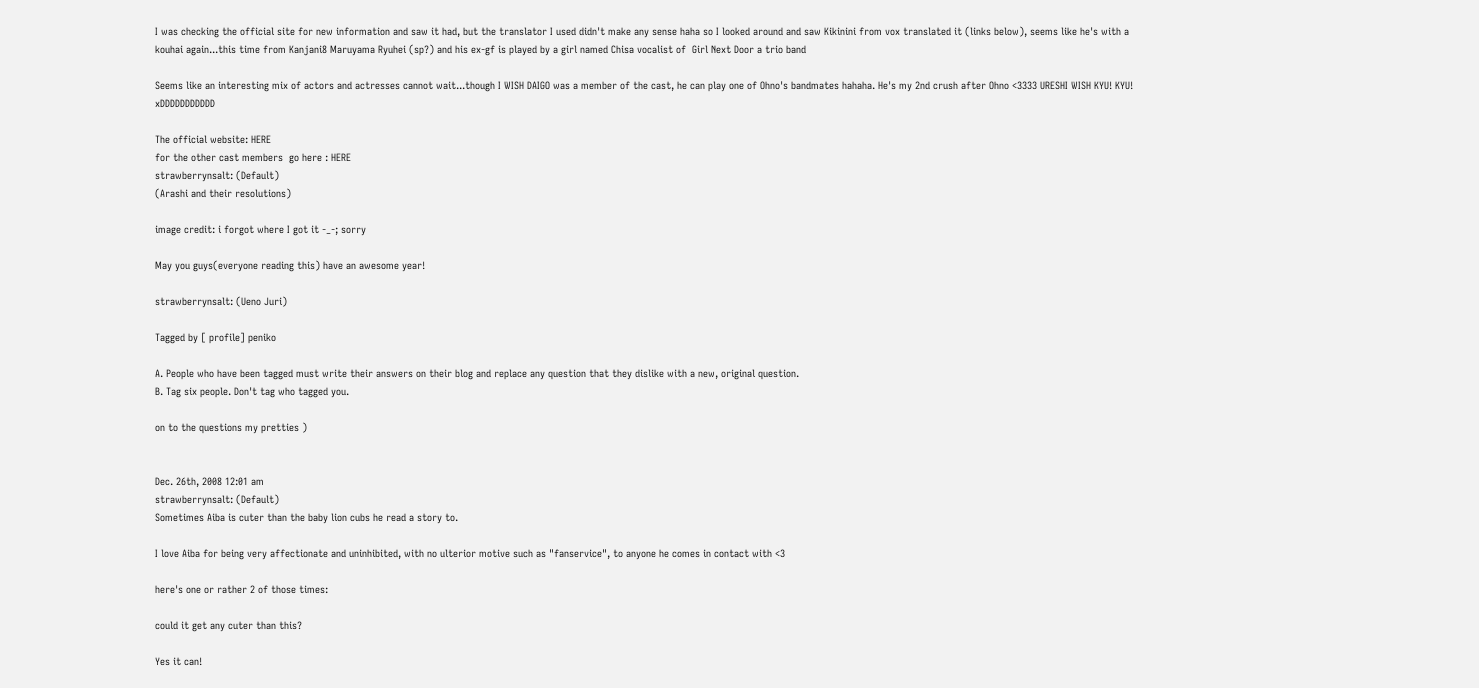I was checking the official site for new information and saw it had, but the translator I used didn't make any sense haha so I looked around and saw Kikinini from vox translated it (links below), seems like he's with a kouhai again...this time from Kanjani8 Maruyama Ryuhei (sp?) and his ex-gf is played by a girl named Chisa vocalist of  Girl Next Door a trio band

Seems like an interesting mix of actors and actresses cannot wait...though I WISH DAIGO was a member of the cast, he can play one of Ohno's bandmates hahaha. He's my 2nd crush after Ohno <3333 URESHI WISH KYU! KYU! xDDDDDDDDDDD

The official website: HERE
for the other cast members  go here : HERE
strawberrynsalt: (Default)
(Arashi and their resolutions)

image credit: i forgot where I got it -_-; sorry

May you guys(everyone reading this) have an awesome year!

strawberrynsalt: (Ueno Juri)

Tagged by [ profile] peniko

A. People who have been tagged must write their answers on their blog and replace any question that they dislike with a new, original question.
B. Tag six people. Don't tag who tagged you.

on to the questions my pretties )


Dec. 26th, 2008 12:01 am
strawberrynsalt: (Default)
Sometimes Aiba is cuter than the baby lion cubs he read a story to.

I love Aiba for being very affectionate and uninhibited, with no ulterior motive such as "fanservice", to anyone he comes in contact with <3

here's one or rather 2 of those times:

could it get any cuter than this?

Yes it can!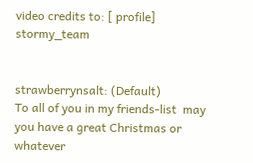video credits to: [ profile] stormy_team


strawberrynsalt: (Default)
To all of you in my friends-list  may you have a great Christmas or whatever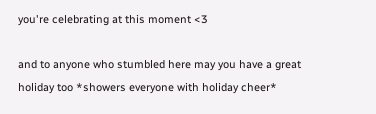you're celebrating at this moment <3

and to anyone who stumbled here may you have a great holiday too *showers everyone with holiday cheer*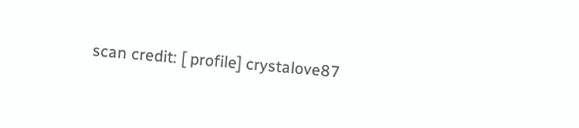scan credit: [ profile] crystalove87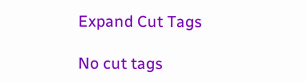Expand Cut Tags

No cut tags